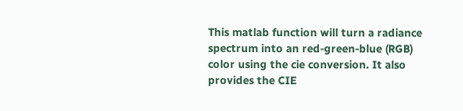This matlab function will turn a radiance spectrum into an red-green-blue (RGB) color using the cie conversion. It also provides the CIE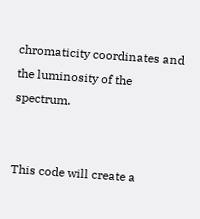chromaticity coordinates and the luminosity of the spectrum.


This code will create a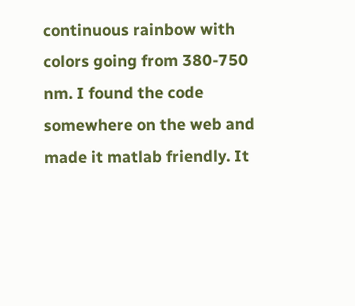continuous rainbow with colors going from 380-750 nm. I found the code somewhere on the web and made it matlab friendly. It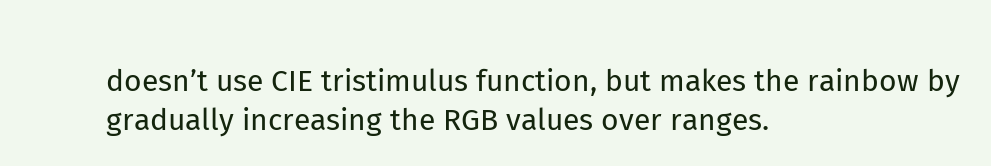doesn’t use CIE tristimulus function, but makes the rainbow by gradually increasing the RGB values over ranges.